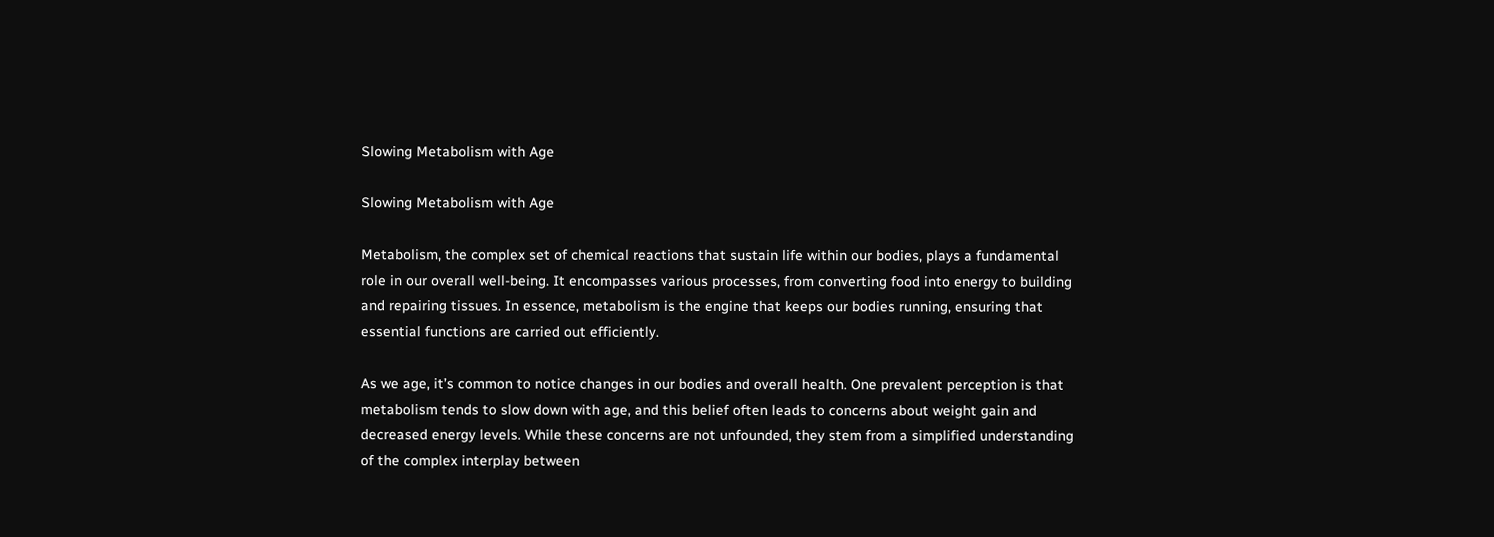Slowing Metabolism with Age

Slowing Metabolism with Age

Metabolism, the complex set of chemical reactions that sustain life within our bodies, plays a fundamental role in our overall well-being. It encompasses various processes, from converting food into energy to building and repairing tissues. In essence, metabolism is the engine that keeps our bodies running, ensuring that essential functions are carried out efficiently.

As we age, it’s common to notice changes in our bodies and overall health. One prevalent perception is that metabolism tends to slow down with age, and this belief often leads to concerns about weight gain and decreased energy levels. While these concerns are not unfounded, they stem from a simplified understanding of the complex interplay between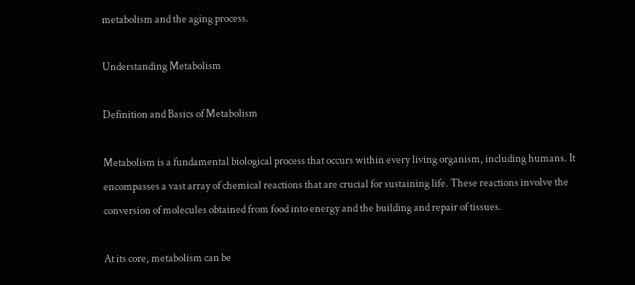metabolism and the aging process.

Understanding Metabolism

Definition and Basics of Metabolism

Metabolism is a fundamental biological process that occurs within every living organism, including humans. It encompasses a vast array of chemical reactions that are crucial for sustaining life. These reactions involve the conversion of molecules obtained from food into energy and the building and repair of tissues.

At its core, metabolism can be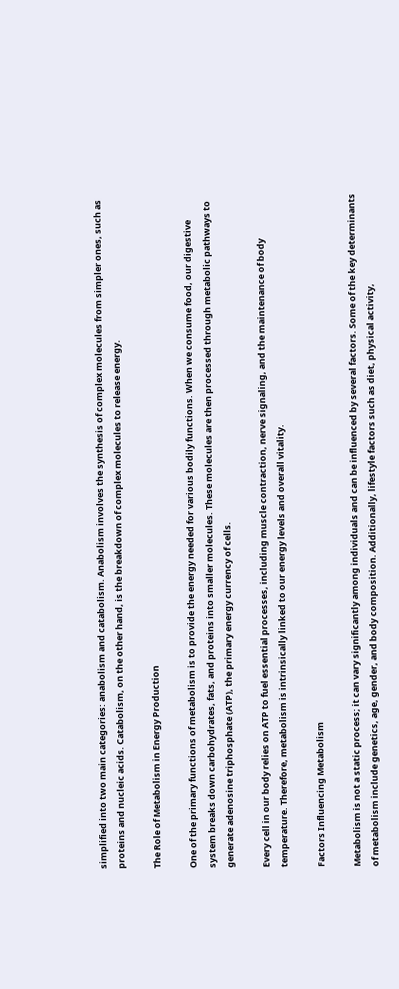simplified into two main categories: anabolism and catabolism. Anabolism involves the synthesis of complex molecules from simpler ones, such as proteins and nucleic acids. Catabolism, on the other hand, is the breakdown of complex molecules to release energy.

The Role of Metabolism in Energy Production

One of the primary functions of metabolism is to provide the energy needed for various bodily functions. When we consume food, our digestive system breaks down carbohydrates, fats, and proteins into smaller molecules. These molecules are then processed through metabolic pathways to generate adenosine triphosphate (ATP), the primary energy currency of cells.

Every cell in our body relies on ATP to fuel essential processes, including muscle contraction, nerve signaling, and the maintenance of body temperature. Therefore, metabolism is intrinsically linked to our energy levels and overall vitality.

Factors Influencing Metabolism

Metabolism is not a static process; it can vary significantly among individuals and can be influenced by several factors. Some of the key determinants of metabolism include genetics, age, gender, and body composition. Additionally, lifestyle factors such as diet, physical activity,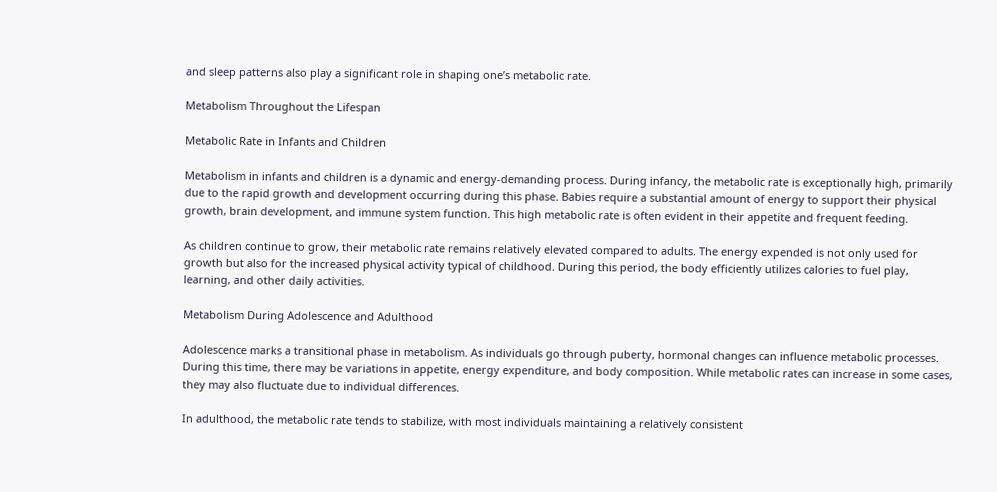and sleep patterns also play a significant role in shaping one’s metabolic rate.

Metabolism Throughout the Lifespan

Metabolic Rate in Infants and Children

Metabolism in infants and children is a dynamic and energy-demanding process. During infancy, the metabolic rate is exceptionally high, primarily due to the rapid growth and development occurring during this phase. Babies require a substantial amount of energy to support their physical growth, brain development, and immune system function. This high metabolic rate is often evident in their appetite and frequent feeding.

As children continue to grow, their metabolic rate remains relatively elevated compared to adults. The energy expended is not only used for growth but also for the increased physical activity typical of childhood. During this period, the body efficiently utilizes calories to fuel play, learning, and other daily activities.

Metabolism During Adolescence and Adulthood

Adolescence marks a transitional phase in metabolism. As individuals go through puberty, hormonal changes can influence metabolic processes. During this time, there may be variations in appetite, energy expenditure, and body composition. While metabolic rates can increase in some cases, they may also fluctuate due to individual differences.

In adulthood, the metabolic rate tends to stabilize, with most individuals maintaining a relatively consistent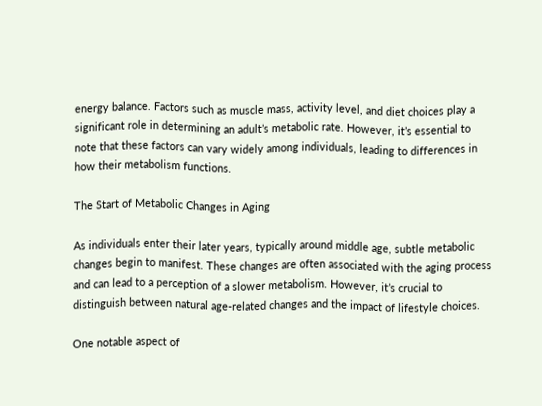energy balance. Factors such as muscle mass, activity level, and diet choices play a significant role in determining an adult’s metabolic rate. However, it’s essential to note that these factors can vary widely among individuals, leading to differences in how their metabolism functions.

The Start of Metabolic Changes in Aging

As individuals enter their later years, typically around middle age, subtle metabolic changes begin to manifest. These changes are often associated with the aging process and can lead to a perception of a slower metabolism. However, it’s crucial to distinguish between natural age-related changes and the impact of lifestyle choices.

One notable aspect of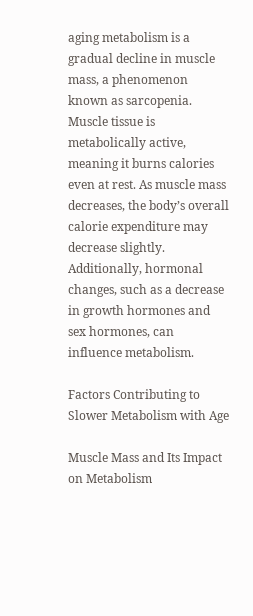aging metabolism is a gradual decline in muscle mass, a phenomenon known as sarcopenia. Muscle tissue is metabolically active, meaning it burns calories even at rest. As muscle mass decreases, the body’s overall calorie expenditure may decrease slightly. Additionally, hormonal changes, such as a decrease in growth hormones and sex hormones, can influence metabolism.

Factors Contributing to Slower Metabolism with Age

Muscle Mass and Its Impact on Metabolism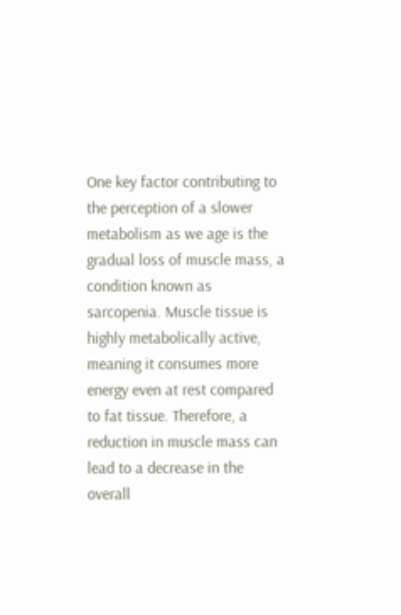One key factor contributing to the perception of a slower metabolism as we age is the gradual loss of muscle mass, a condition known as sarcopenia. Muscle tissue is highly metabolically active, meaning it consumes more energy even at rest compared to fat tissue. Therefore, a reduction in muscle mass can lead to a decrease in the overall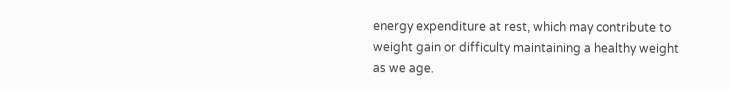energy expenditure at rest, which may contribute to weight gain or difficulty maintaining a healthy weight as we age.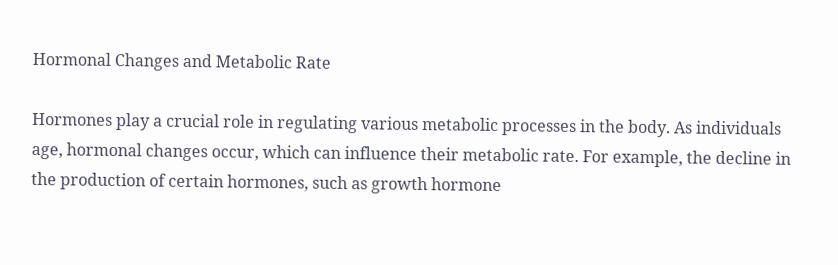Hormonal Changes and Metabolic Rate

Hormones play a crucial role in regulating various metabolic processes in the body. As individuals age, hormonal changes occur, which can influence their metabolic rate. For example, the decline in the production of certain hormones, such as growth hormone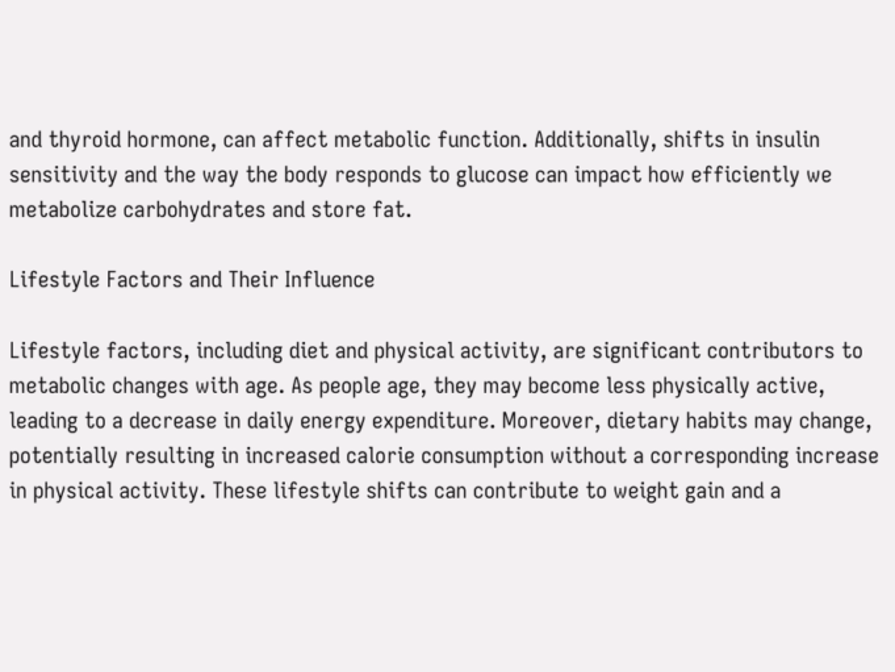and thyroid hormone, can affect metabolic function. Additionally, shifts in insulin sensitivity and the way the body responds to glucose can impact how efficiently we metabolize carbohydrates and store fat.

Lifestyle Factors and Their Influence

Lifestyle factors, including diet and physical activity, are significant contributors to metabolic changes with age. As people age, they may become less physically active, leading to a decrease in daily energy expenditure. Moreover, dietary habits may change, potentially resulting in increased calorie consumption without a corresponding increase in physical activity. These lifestyle shifts can contribute to weight gain and a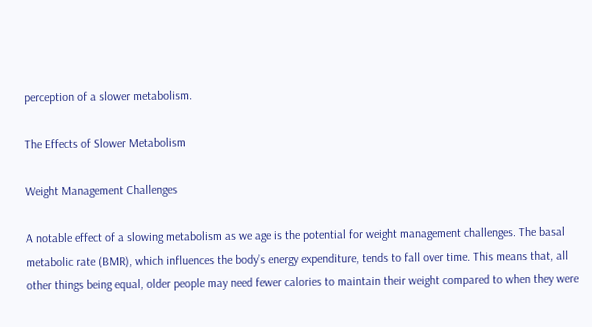perception of a slower metabolism.

The Effects of Slower Metabolism

Weight Management Challenges

A notable effect of a slowing metabolism as we age is the potential for weight management challenges. The basal metabolic rate (BMR), which influences the body’s energy expenditure, tends to fall over time. This means that, all other things being equal, older people may need fewer calories to maintain their weight compared to when they were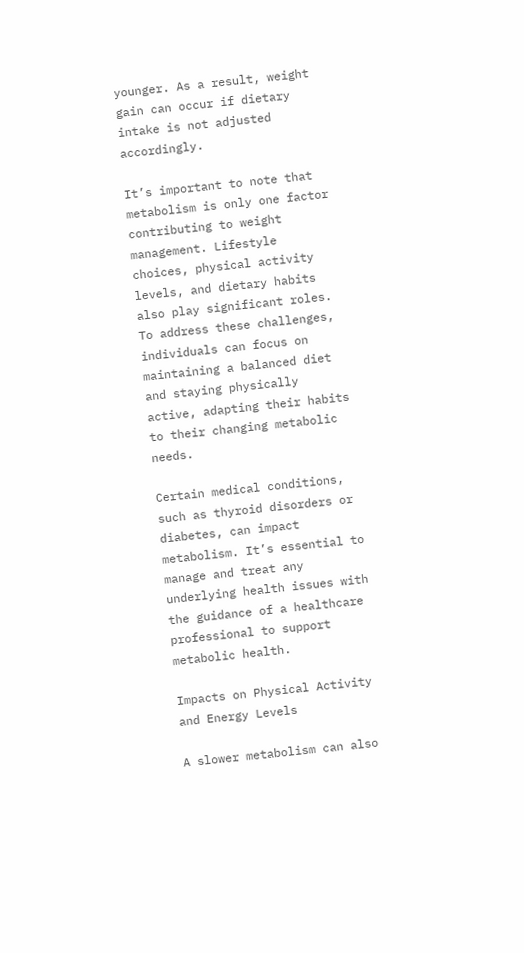younger. As a result, weight gain can occur if dietary intake is not adjusted accordingly.

It’s important to note that metabolism is only one factor contributing to weight management. Lifestyle choices, physical activity levels, and dietary habits also play significant roles. To address these challenges, individuals can focus on maintaining a balanced diet and staying physically active, adapting their habits to their changing metabolic needs.

Certain medical conditions, such as thyroid disorders or diabetes, can impact metabolism. It’s essential to manage and treat any underlying health issues with the guidance of a healthcare professional to support metabolic health.

Impacts on Physical Activity and Energy Levels

A slower metabolism can also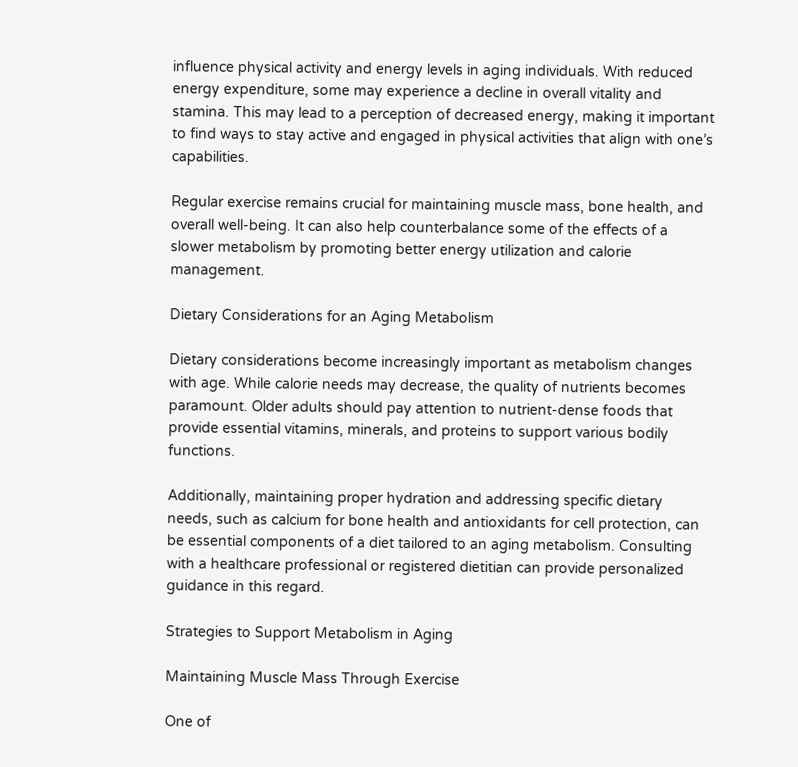influence physical activity and energy levels in aging individuals. With reduced energy expenditure, some may experience a decline in overall vitality and stamina. This may lead to a perception of decreased energy, making it important to find ways to stay active and engaged in physical activities that align with one’s capabilities.

Regular exercise remains crucial for maintaining muscle mass, bone health, and overall well-being. It can also help counterbalance some of the effects of a slower metabolism by promoting better energy utilization and calorie management.

Dietary Considerations for an Aging Metabolism

Dietary considerations become increasingly important as metabolism changes with age. While calorie needs may decrease, the quality of nutrients becomes paramount. Older adults should pay attention to nutrient-dense foods that provide essential vitamins, minerals, and proteins to support various bodily functions.

Additionally, maintaining proper hydration and addressing specific dietary needs, such as calcium for bone health and antioxidants for cell protection, can be essential components of a diet tailored to an aging metabolism. Consulting with a healthcare professional or registered dietitian can provide personalized guidance in this regard.

Strategies to Support Metabolism in Aging

Maintaining Muscle Mass Through Exercise

One of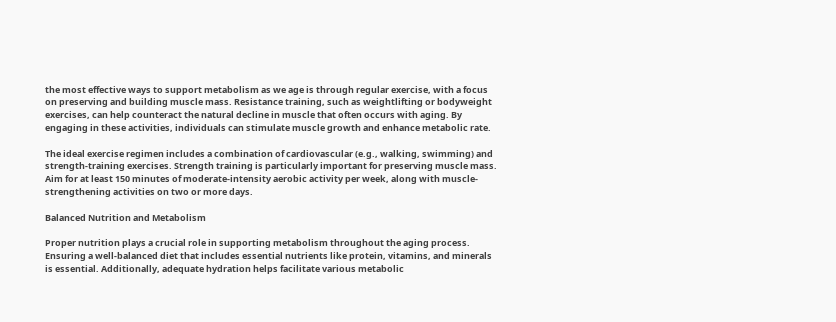the most effective ways to support metabolism as we age is through regular exercise, with a focus on preserving and building muscle mass. Resistance training, such as weightlifting or bodyweight exercises, can help counteract the natural decline in muscle that often occurs with aging. By engaging in these activities, individuals can stimulate muscle growth and enhance metabolic rate.

The ideal exercise regimen includes a combination of cardiovascular (e.g., walking, swimming) and strength-training exercises. Strength training is particularly important for preserving muscle mass. Aim for at least 150 minutes of moderate-intensity aerobic activity per week, along with muscle-strengthening activities on two or more days.

Balanced Nutrition and Metabolism

Proper nutrition plays a crucial role in supporting metabolism throughout the aging process. Ensuring a well-balanced diet that includes essential nutrients like protein, vitamins, and minerals is essential. Additionally, adequate hydration helps facilitate various metabolic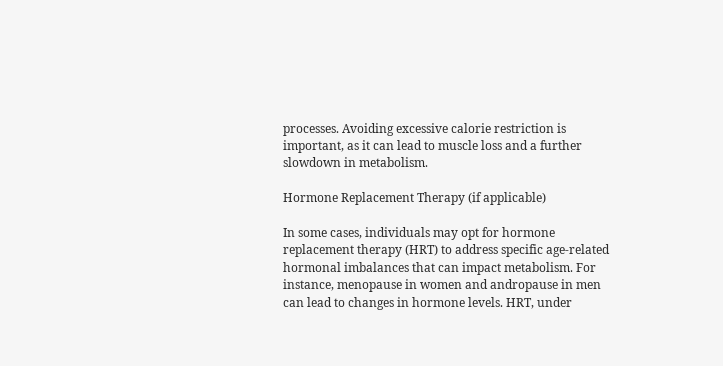processes. Avoiding excessive calorie restriction is important, as it can lead to muscle loss and a further slowdown in metabolism.

Hormone Replacement Therapy (if applicable)

In some cases, individuals may opt for hormone replacement therapy (HRT) to address specific age-related hormonal imbalances that can impact metabolism. For instance, menopause in women and andropause in men can lead to changes in hormone levels. HRT, under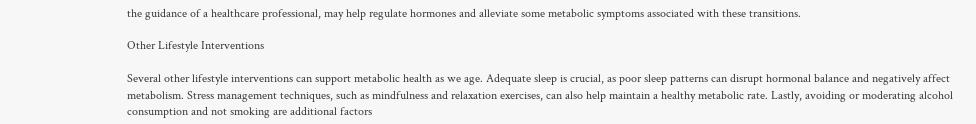the guidance of a healthcare professional, may help regulate hormones and alleviate some metabolic symptoms associated with these transitions.

Other Lifestyle Interventions

Several other lifestyle interventions can support metabolic health as we age. Adequate sleep is crucial, as poor sleep patterns can disrupt hormonal balance and negatively affect metabolism. Stress management techniques, such as mindfulness and relaxation exercises, can also help maintain a healthy metabolic rate. Lastly, avoiding or moderating alcohol consumption and not smoking are additional factors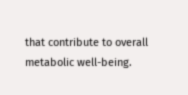that contribute to overall metabolic well-being.